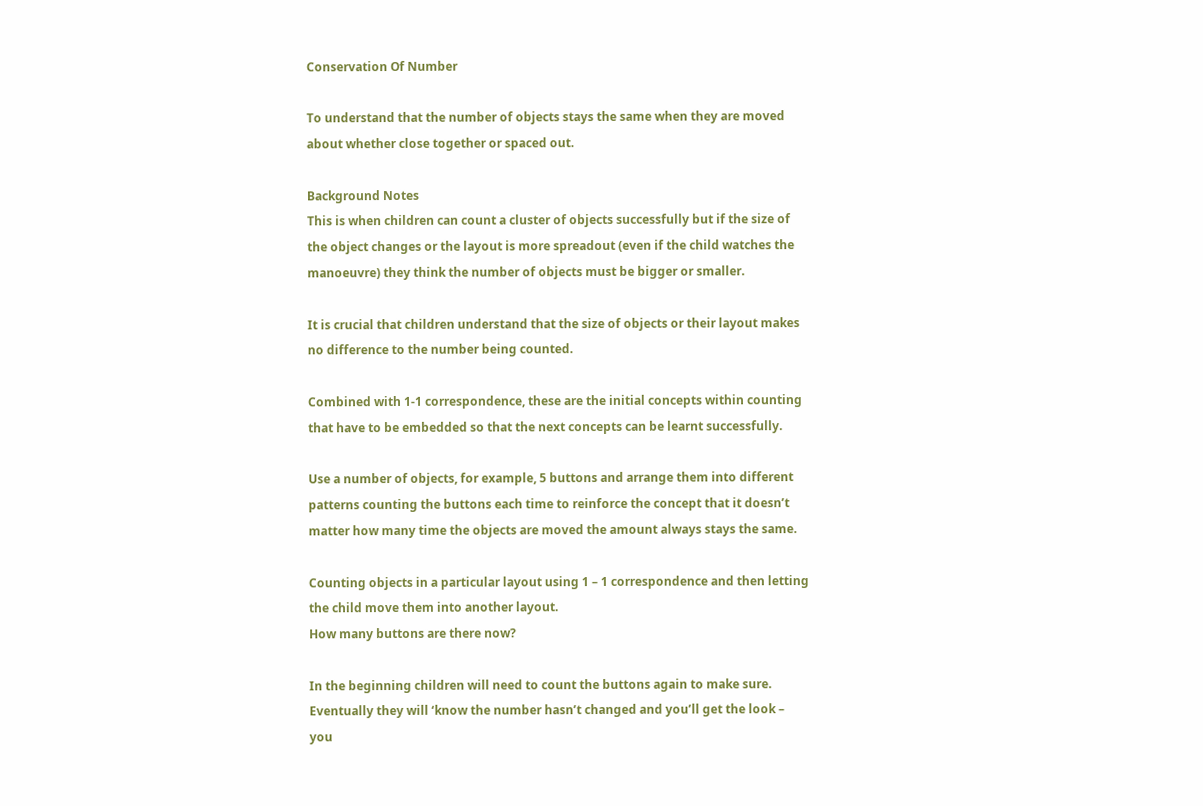Conservation Of Number

To understand that the number of objects stays the same when they are moved about whether close together or spaced out.

Background Notes
This is when children can count a cluster of objects successfully but if the size of the object changes or the layout is more spreadout (even if the child watches the manoeuvre) they think the number of objects must be bigger or smaller.

It is crucial that children understand that the size of objects or their layout makes no difference to the number being counted.

Combined with 1-1 correspondence, these are the initial concepts within counting that have to be embedded so that the next concepts can be learnt successfully.

Use a number of objects, for example, 5 buttons and arrange them into different patterns counting the buttons each time to reinforce the concept that it doesn’t matter how many time the objects are moved the amount always stays the same.

Counting objects in a particular layout using 1 – 1 correspondence and then letting the child move them into another layout.
How many buttons are there now?

In the beginning children will need to count the buttons again to make sure.
Eventually they will ‘know the number hasn’t changed and you’ll get the look – you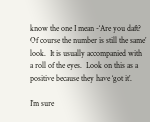know the one I mean -‘Are you daft? Of course the number is still the same’ look.  It is usually accompanied with a roll of the eyes.  Look on this as a positive because they have ‘got it’.

I’m sure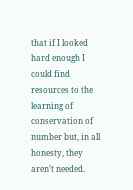that if I looked hard enough I could find resources to the learning of conservation of number but, in all honesty, they aren’t needed.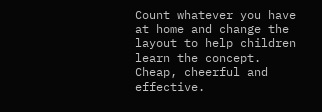Count whatever you have at home and change the layout to help children learn the concept.
Cheap, cheerful and effective.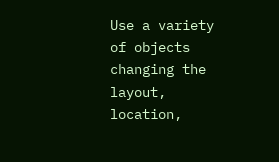Use a variety of objects changing the layout, location,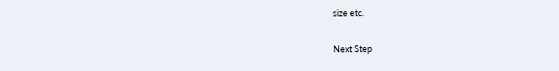size etc.

Next Step